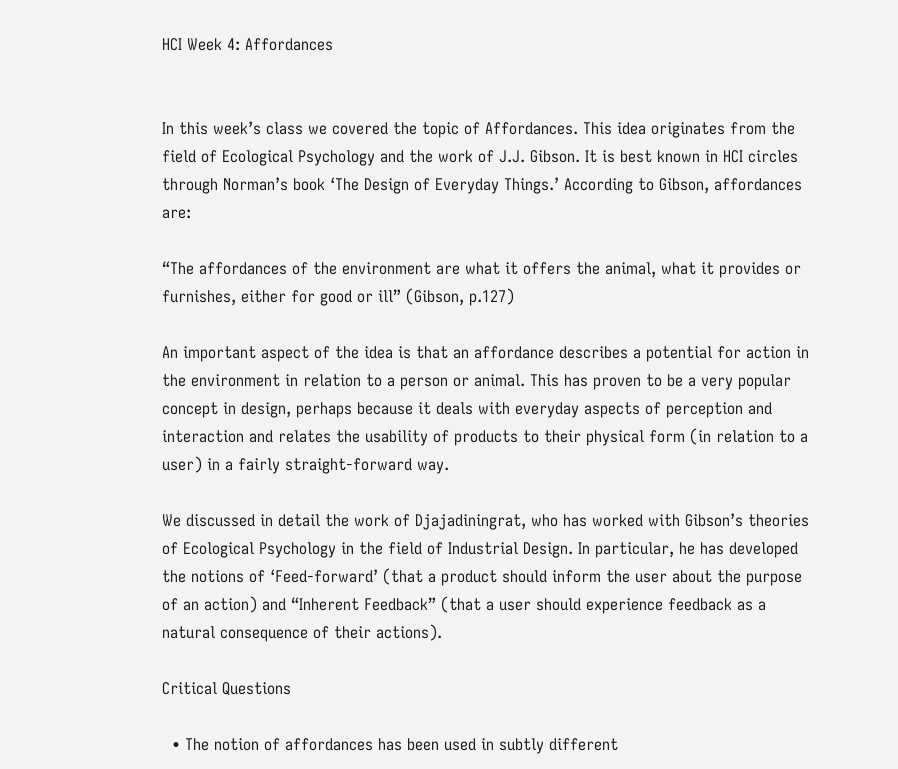HCI Week 4: Affordances


In this week’s class we covered the topic of Affordances. This idea originates from the field of Ecological Psychology and the work of J.J. Gibson. It is best known in HCI circles through Norman’s book ‘The Design of Everyday Things.’ According to Gibson, affordances are:

“The affordances of the environment are what it offers the animal, what it provides or furnishes, either for good or ill” (Gibson, p.127)

An important aspect of the idea is that an affordance describes a potential for action in the environment in relation to a person or animal. This has proven to be a very popular concept in design, perhaps because it deals with everyday aspects of perception and interaction and relates the usability of products to their physical form (in relation to a user) in a fairly straight-forward way.

We discussed in detail the work of Djajadiningrat, who has worked with Gibson’s theories of Ecological Psychology in the field of Industrial Design. In particular, he has developed the notions of ‘Feed-forward’ (that a product should inform the user about the purpose of an action) and “Inherent Feedback” (that a user should experience feedback as a natural consequence of their actions).

Critical Questions

  • The notion of affordances has been used in subtly different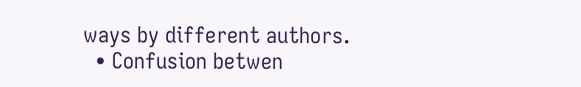ways by different authors.
  • Confusion betwen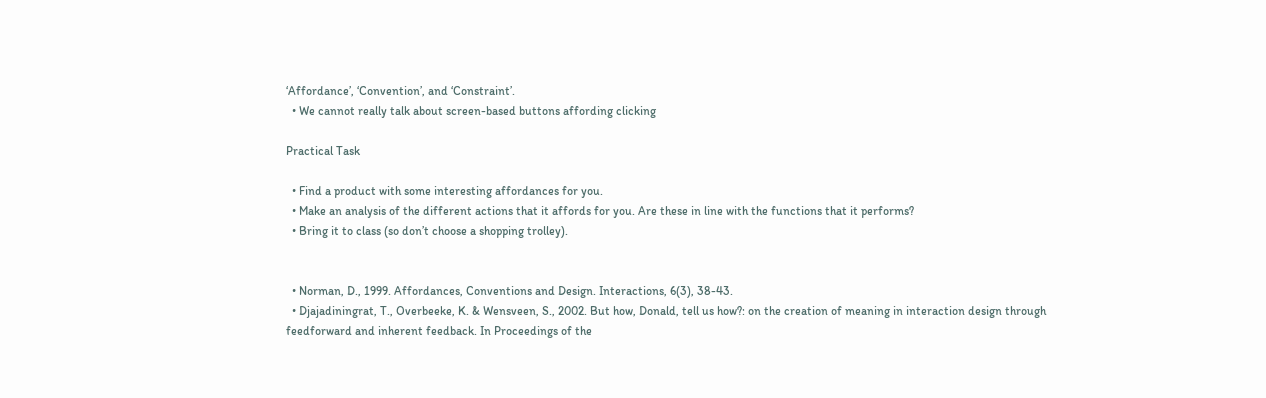‘Affordance’, ‘Convention’, and ‘Constraint’.
  • We cannot really talk about screen-based buttons affording clicking

Practical Task

  • Find a product with some interesting affordances for you.
  • Make an analysis of the different actions that it affords for you. Are these in line with the functions that it performs?
  • Bring it to class (so don’t choose a shopping trolley).


  • Norman, D., 1999. Affordances, Conventions and Design. Interactions, 6(3), 38-43.
  • Djajadiningrat, T., Overbeeke, K. & Wensveen, S., 2002. But how, Donald, tell us how?: on the creation of meaning in interaction design through feedforward and inherent feedback. In Proceedings of the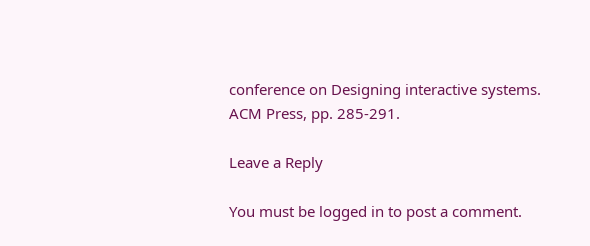conference on Designing interactive systems. ACM Press, pp. 285-291.

Leave a Reply

You must be logged in to post a comment.